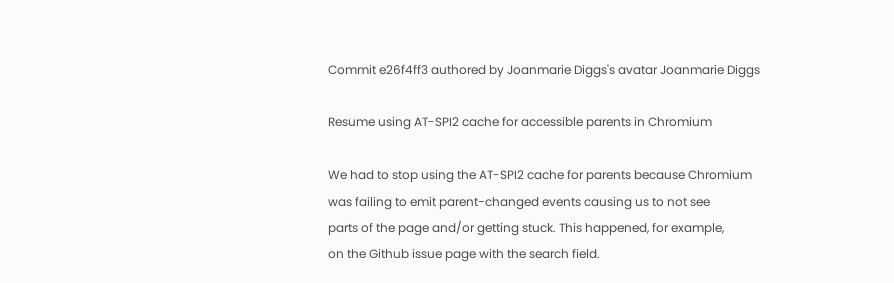Commit e26f4ff3 authored by Joanmarie Diggs's avatar Joanmarie Diggs

Resume using AT-SPI2 cache for accessible parents in Chromium

We had to stop using the AT-SPI2 cache for parents because Chromium
was failing to emit parent-changed events causing us to not see
parts of the page and/or getting stuck. This happened, for example,
on the Github issue page with the search field.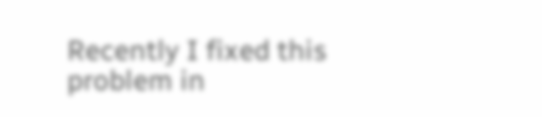Recently I fixed this problem in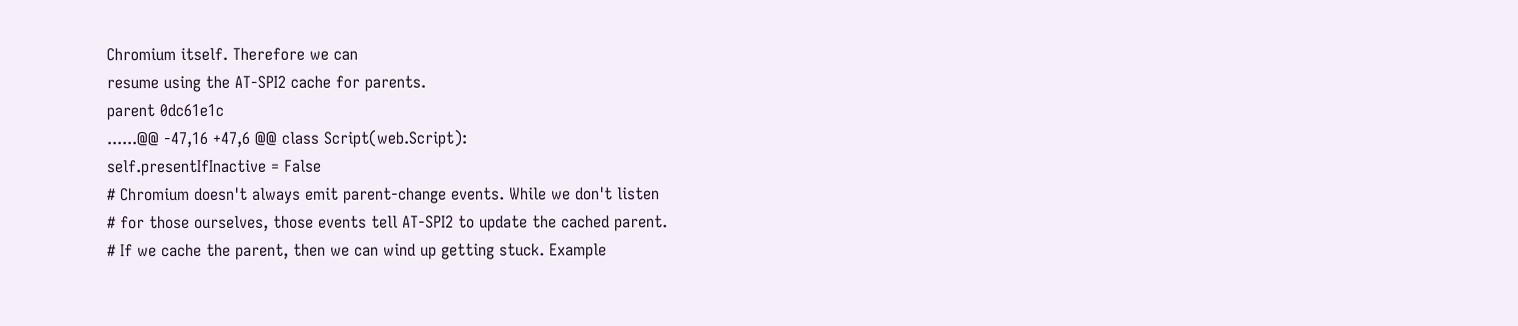Chromium itself. Therefore we can
resume using the AT-SPI2 cache for parents.
parent 0dc61e1c
......@@ -47,16 +47,6 @@ class Script(web.Script):
self.presentIfInactive = False
# Chromium doesn't always emit parent-change events. While we don't listen
# for those ourselves, those events tell AT-SPI2 to update the cached parent.
# If we cache the parent, then we can wind up getting stuck. Example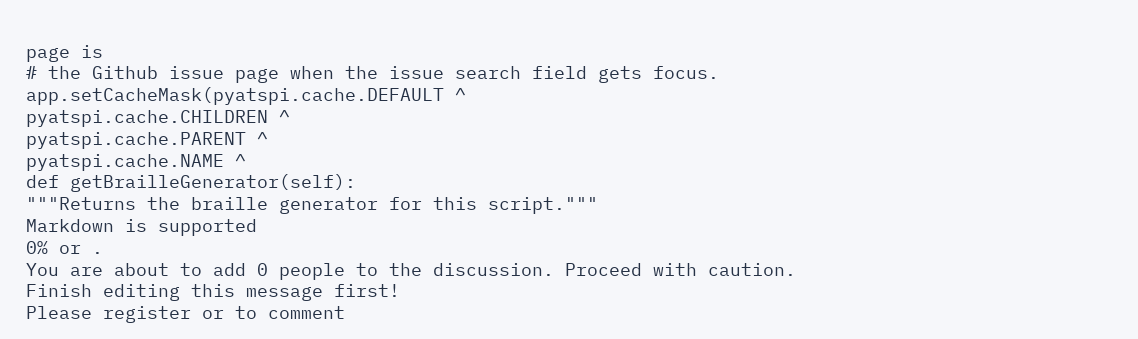page is
# the Github issue page when the issue search field gets focus.
app.setCacheMask(pyatspi.cache.DEFAULT ^
pyatspi.cache.CHILDREN ^
pyatspi.cache.PARENT ^
pyatspi.cache.NAME ^
def getBrailleGenerator(self):
"""Returns the braille generator for this script."""
Markdown is supported
0% or .
You are about to add 0 people to the discussion. Proceed with caution.
Finish editing this message first!
Please register or to comment